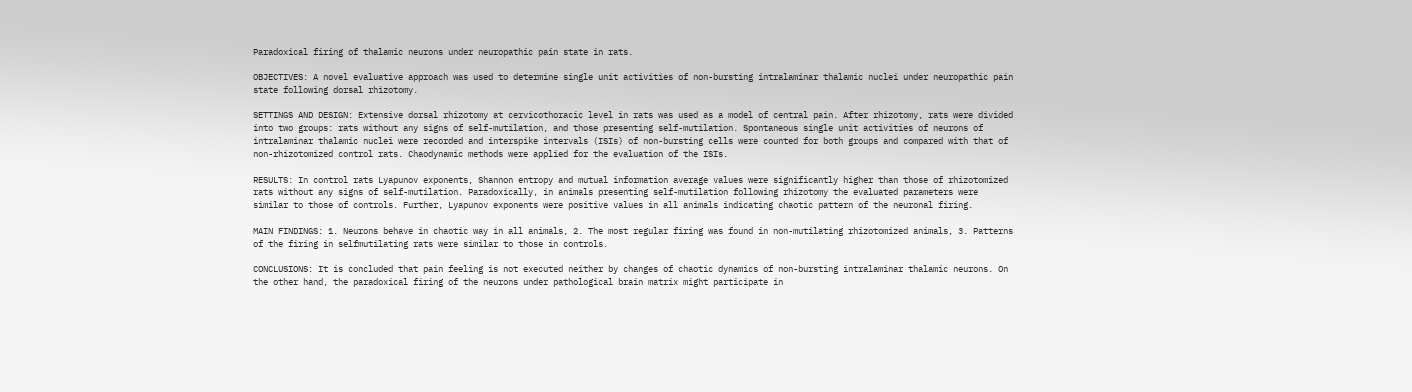Paradoxical firing of thalamic neurons under neuropathic pain state in rats.

OBJECTIVES: A novel evaluative approach was used to determine single unit activities of non-bursting intralaminar thalamic nuclei under neuropathic pain state following dorsal rhizotomy.

SETTINGS AND DESIGN: Extensive dorsal rhizotomy at cervicothoracic level in rats was used as a model of central pain. After rhizotomy, rats were divided into two groups: rats without any signs of self-mutilation, and those presenting self-mutilation. Spontaneous single unit activities of neurons of intralaminar thalamic nuclei were recorded and interspike intervals (ISIs) of non-bursting cells were counted for both groups and compared with that of non-rhizotomized control rats. Chaodynamic methods were applied for the evaluation of the ISIs.

RESULTS: In control rats Lyapunov exponents, Shannon entropy and mutual information average values were significantly higher than those of rhizotomized rats without any signs of self-mutilation. Paradoxically, in animals presenting self-mutilation following rhizotomy the evaluated parameters were similar to those of controls. Further, Lyapunov exponents were positive values in all animals indicating chaotic pattern of the neuronal firing.

MAIN FINDINGS: 1. Neurons behave in chaotic way in all animals, 2. The most regular firing was found in non-mutilating rhizotomized animals, 3. Patterns of the firing in selfmutilating rats were similar to those in controls.

CONCLUSIONS: It is concluded that pain feeling is not executed neither by changes of chaotic dynamics of non-bursting intralaminar thalamic neurons. On the other hand, the paradoxical firing of the neurons under pathological brain matrix might participate in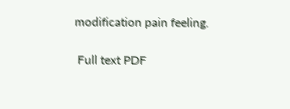modification pain feeling.

 Full text PDF